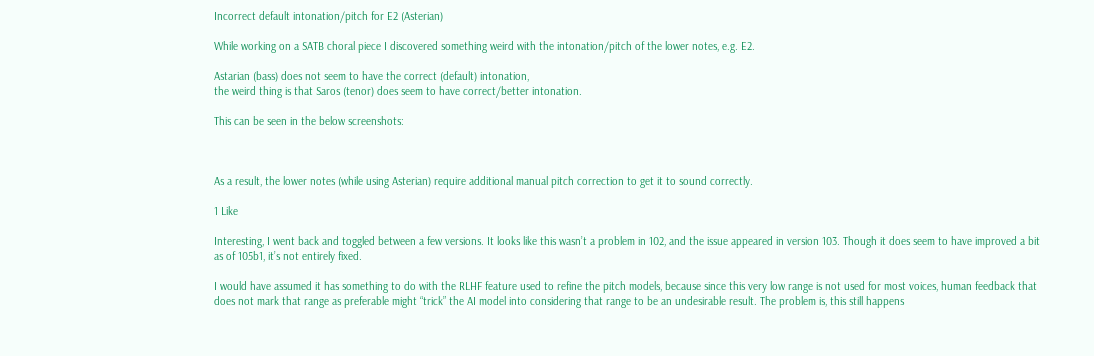Incorrect default intonation/pitch for E2 (Asterian)

While working on a SATB choral piece I discovered something weird with the intonation/pitch of the lower notes, e.g. E2.

Astarian (bass) does not seem to have the correct (default) intonation,
the weird thing is that Saros (tenor) does seem to have correct/better intonation.

This can be seen in the below screenshots:



As a result, the lower notes (while using Asterian) require additional manual pitch correction to get it to sound correctly.

1 Like

Interesting, I went back and toggled between a few versions. It looks like this wasn’t a problem in 102, and the issue appeared in version 103. Though it does seem to have improved a bit as of 105b1, it’s not entirely fixed.

I would have assumed it has something to do with the RLHF feature used to refine the pitch models, because since this very low range is not used for most voices, human feedback that does not mark that range as preferable might “trick” the AI model into considering that range to be an undesirable result. The problem is, this still happens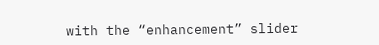with the “enhancement” slider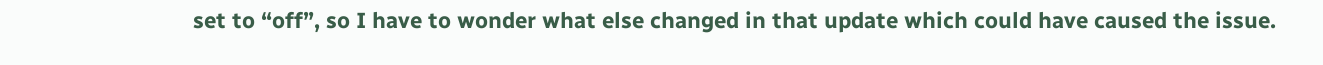set to “off”, so I have to wonder what else changed in that update which could have caused the issue.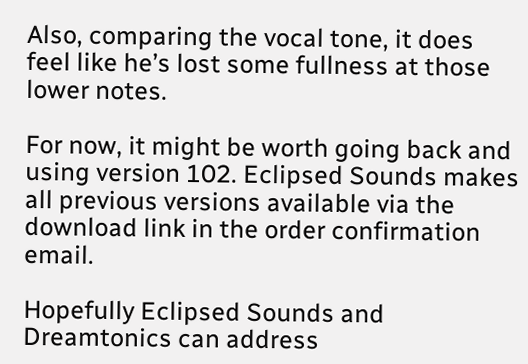Also, comparing the vocal tone, it does feel like he’s lost some fullness at those lower notes.

For now, it might be worth going back and using version 102. Eclipsed Sounds makes all previous versions available via the download link in the order confirmation email.

Hopefully Eclipsed Sounds and Dreamtonics can address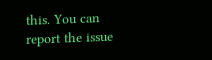this. You can report the issue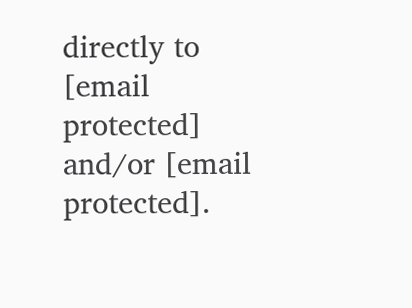directly to [email protected] and/or [email protected].